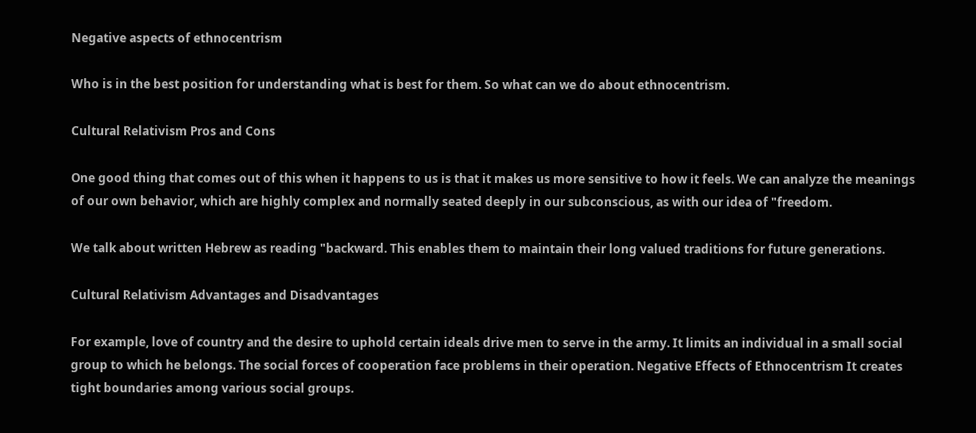Negative aspects of ethnocentrism

Who is in the best position for understanding what is best for them. So what can we do about ethnocentrism.

Cultural Relativism Pros and Cons

One good thing that comes out of this when it happens to us is that it makes us more sensitive to how it feels. We can analyze the meanings of our own behavior, which are highly complex and normally seated deeply in our subconscious, as with our idea of "freedom.

We talk about written Hebrew as reading "backward. This enables them to maintain their long valued traditions for future generations.

Cultural Relativism Advantages and Disadvantages

For example, love of country and the desire to uphold certain ideals drive men to serve in the army. It limits an individual in a small social group to which he belongs. The social forces of cooperation face problems in their operation. Negative Effects of Ethnocentrism It creates tight boundaries among various social groups.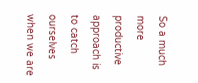So a much more productive approach is to catch ourselves when we are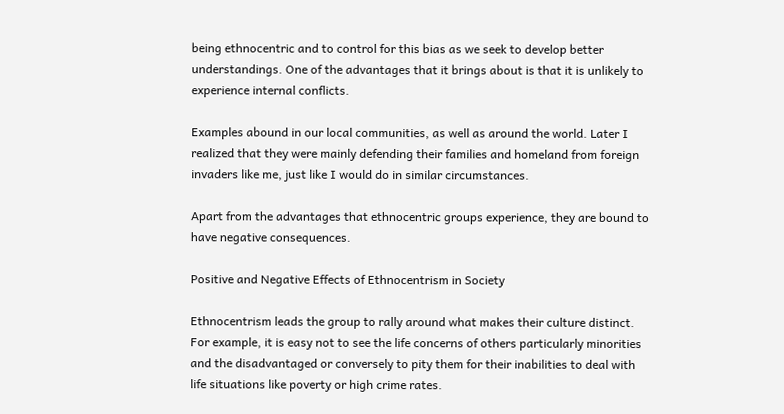being ethnocentric and to control for this bias as we seek to develop better understandings. One of the advantages that it brings about is that it is unlikely to experience internal conflicts.

Examples abound in our local communities, as well as around the world. Later I realized that they were mainly defending their families and homeland from foreign invaders like me, just like I would do in similar circumstances.

Apart from the advantages that ethnocentric groups experience, they are bound to have negative consequences.

Positive and Negative Effects of Ethnocentrism in Society

Ethnocentrism leads the group to rally around what makes their culture distinct. For example, it is easy not to see the life concerns of others particularly minorities and the disadvantaged or conversely to pity them for their inabilities to deal with life situations like poverty or high crime rates.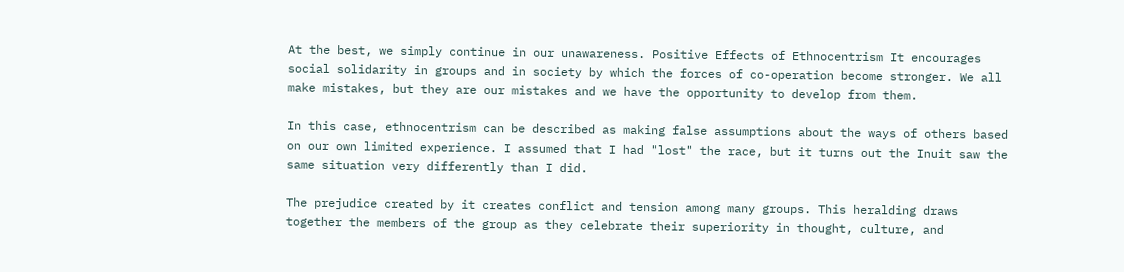At the best, we simply continue in our unawareness. Positive Effects of Ethnocentrism It encourages social solidarity in groups and in society by which the forces of co-operation become stronger. We all make mistakes, but they are our mistakes and we have the opportunity to develop from them.

In this case, ethnocentrism can be described as making false assumptions about the ways of others based on our own limited experience. I assumed that I had "lost" the race, but it turns out the Inuit saw the same situation very differently than I did.

The prejudice created by it creates conflict and tension among many groups. This heralding draws together the members of the group as they celebrate their superiority in thought, culture, and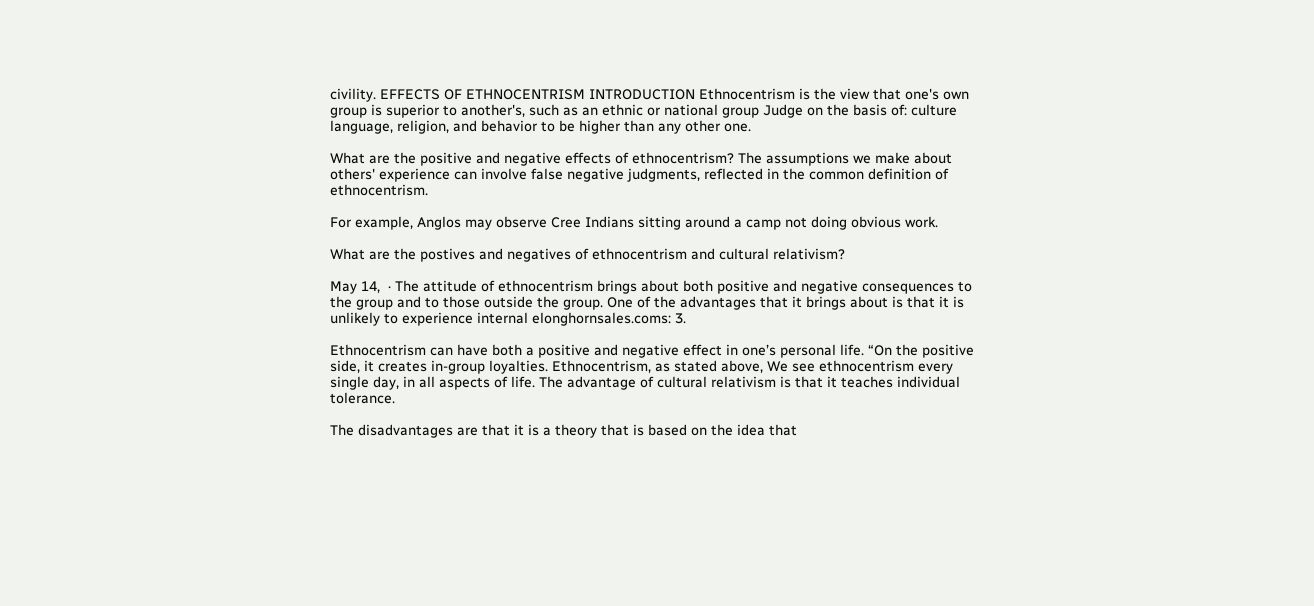civility. EFFECTS OF ETHNOCENTRISM INTRODUCTION Ethnocentrism is the view that one's own group is superior to another's, such as an ethnic or national group Judge on the basis of: culture language, religion, and behavior to be higher than any other one.

What are the positive and negative effects of ethnocentrism? The assumptions we make about others' experience can involve false negative judgments, reflected in the common definition of ethnocentrism.

For example, Anglos may observe Cree Indians sitting around a camp not doing obvious work.

What are the postives and negatives of ethnocentrism and cultural relativism?

May 14,  · The attitude of ethnocentrism brings about both positive and negative consequences to the group and to those outside the group. One of the advantages that it brings about is that it is unlikely to experience internal elonghornsales.coms: 3.

Ethnocentrism can have both a positive and negative effect in one’s personal life. “On the positive side, it creates in-group loyalties. Ethnocentrism, as stated above, We see ethnocentrism every single day, in all aspects of life. The advantage of cultural relativism is that it teaches individual tolerance.

The disadvantages are that it is a theory that is based on the idea that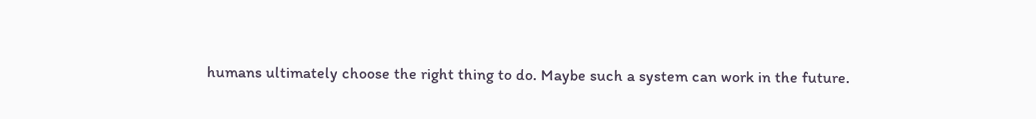humans ultimately choose the right thing to do. Maybe such a system can work in the future.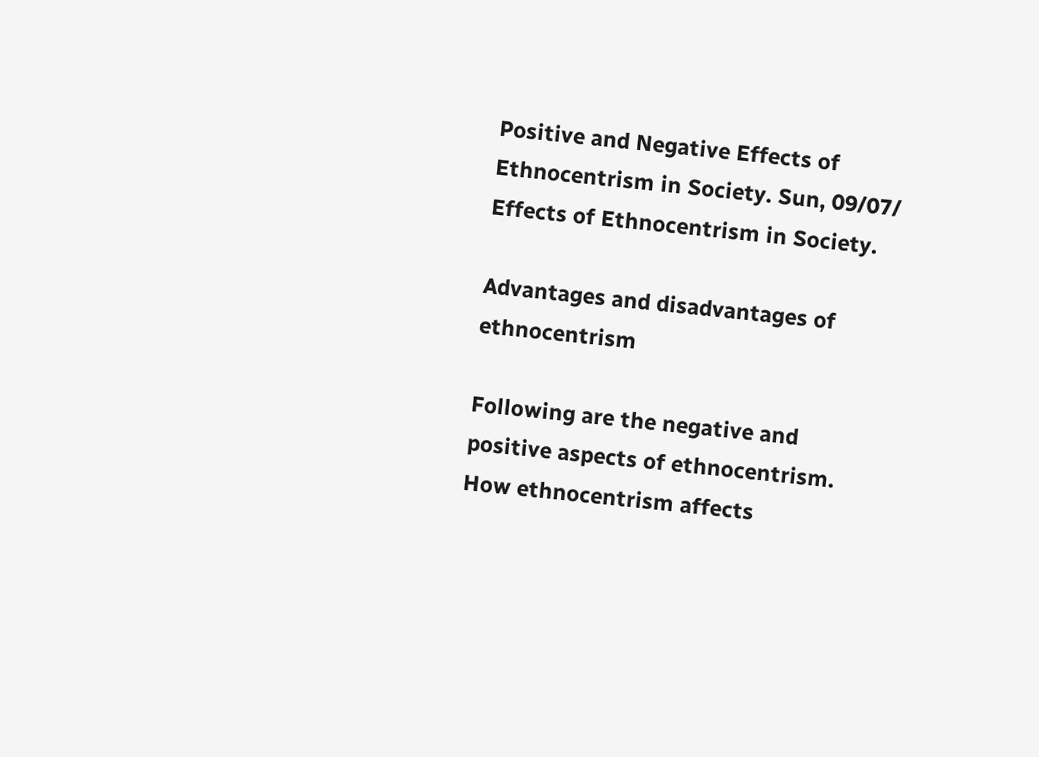Positive and Negative Effects of Ethnocentrism in Society. Sun, 09/07/ Effects of Ethnocentrism in Society.

Advantages and disadvantages of ethnocentrism

Following are the negative and positive aspects of ethnocentrism. How ethnocentrism affects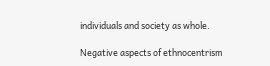individuals and society as whole.

Negative aspects of ethnocentrism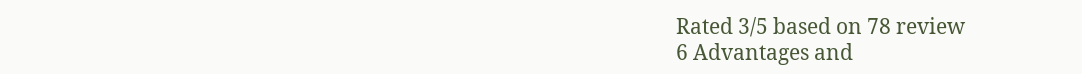Rated 3/5 based on 78 review
6 Advantages and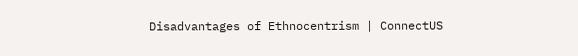Disadvantages of Ethnocentrism | ConnectUS